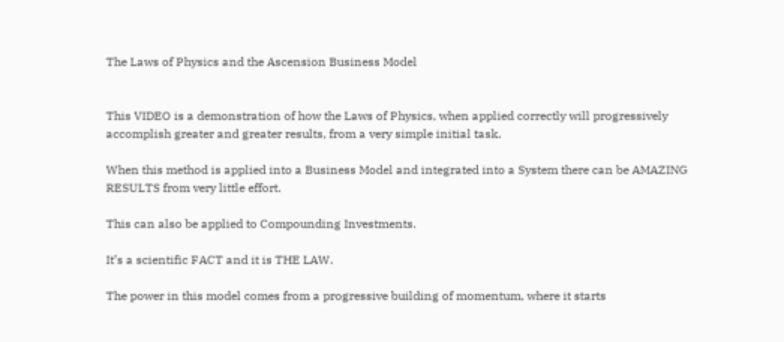The Laws of Physics and the Ascension Business Model


This VIDEO is a demonstration of how the Laws of Physics, when applied correctly will progressively accomplish greater and greater results, from a very simple initial task.

When this method is applied into a Business Model and integrated into a System there can be AMAZING RESULTS from very little effort.

This can also be applied to Compounding Investments.

It’s a scientific FACT and it is THE LAW.

The power in this model comes from a progressive building of momentum, where it starts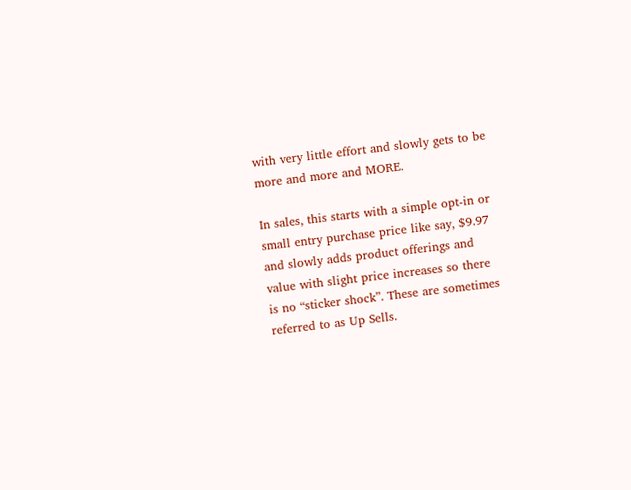with very little effort and slowly gets to be more and more and MORE.

In sales, this starts with a simple opt-in or small entry purchase price like say, $9.97 and slowly adds product offerings and value with slight price increases so there is no “sticker shock”. These are sometimes referred to as Up Sells.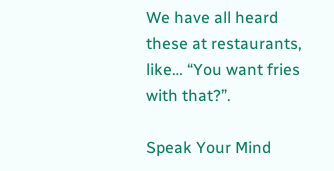We have all heard these at restaurants, like… “You want fries with that?”.

Speak Your Mind